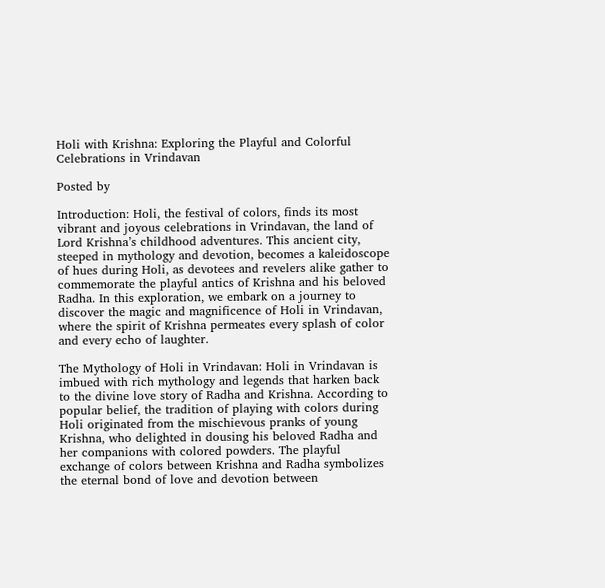Holi with Krishna: Exploring the Playful and Colorful Celebrations in Vrindavan

Posted by

Introduction: Holi, the festival of colors, finds its most vibrant and joyous celebrations in Vrindavan, the land of Lord Krishna’s childhood adventures. This ancient city, steeped in mythology and devotion, becomes a kaleidoscope of hues during Holi, as devotees and revelers alike gather to commemorate the playful antics of Krishna and his beloved Radha. In this exploration, we embark on a journey to discover the magic and magnificence of Holi in Vrindavan, where the spirit of Krishna permeates every splash of color and every echo of laughter.

The Mythology of Holi in Vrindavan: Holi in Vrindavan is imbued with rich mythology and legends that harken back to the divine love story of Radha and Krishna. According to popular belief, the tradition of playing with colors during Holi originated from the mischievous pranks of young Krishna, who delighted in dousing his beloved Radha and her companions with colored powders. The playful exchange of colors between Krishna and Radha symbolizes the eternal bond of love and devotion between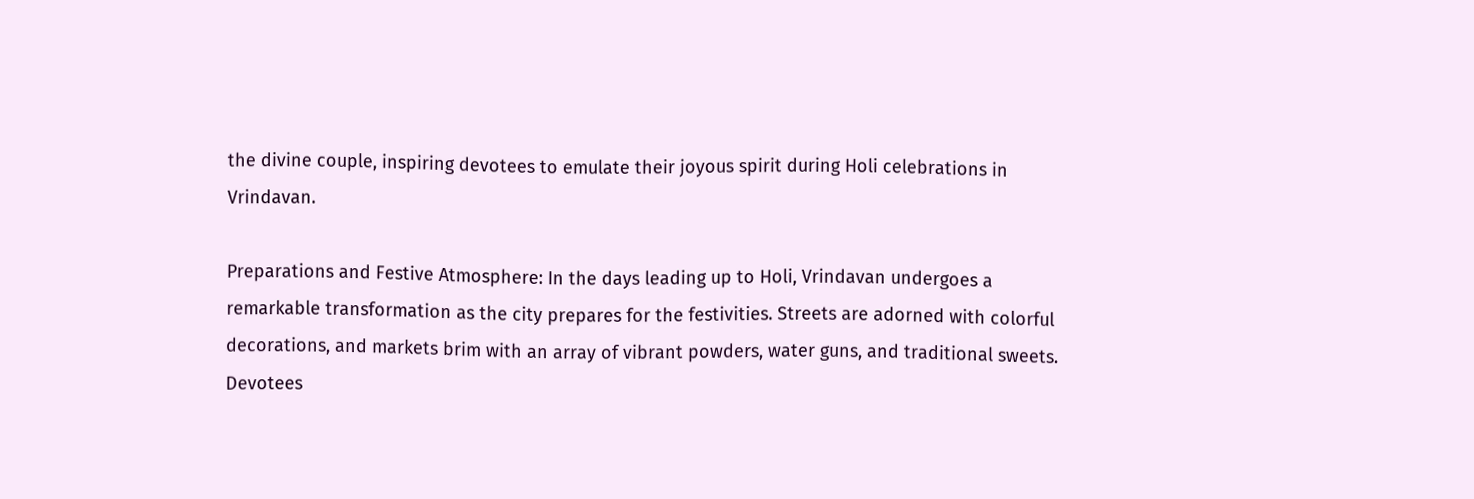the divine couple, inspiring devotees to emulate their joyous spirit during Holi celebrations in Vrindavan.

Preparations and Festive Atmosphere: In the days leading up to Holi, Vrindavan undergoes a remarkable transformation as the city prepares for the festivities. Streets are adorned with colorful decorations, and markets brim with an array of vibrant powders, water guns, and traditional sweets. Devotees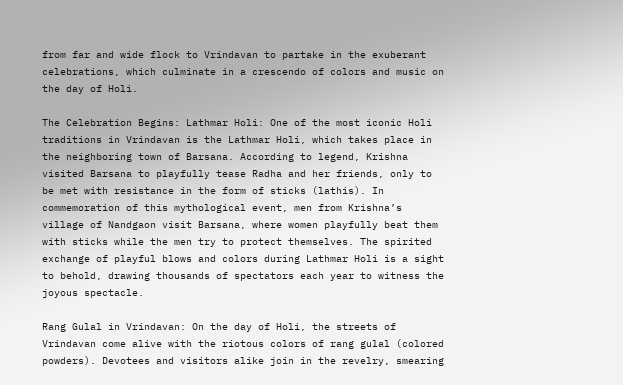from far and wide flock to Vrindavan to partake in the exuberant celebrations, which culminate in a crescendo of colors and music on the day of Holi.

The Celebration Begins: Lathmar Holi: One of the most iconic Holi traditions in Vrindavan is the Lathmar Holi, which takes place in the neighboring town of Barsana. According to legend, Krishna visited Barsana to playfully tease Radha and her friends, only to be met with resistance in the form of sticks (lathis). In commemoration of this mythological event, men from Krishna’s village of Nandgaon visit Barsana, where women playfully beat them with sticks while the men try to protect themselves. The spirited exchange of playful blows and colors during Lathmar Holi is a sight to behold, drawing thousands of spectators each year to witness the joyous spectacle.

Rang Gulal in Vrindavan: On the day of Holi, the streets of Vrindavan come alive with the riotous colors of rang gulal (colored powders). Devotees and visitors alike join in the revelry, smearing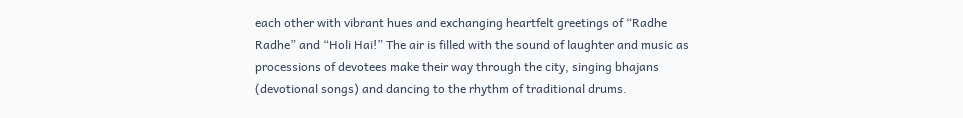each other with vibrant hues and exchanging heartfelt greetings of “Radhe Radhe” and “Holi Hai!” The air is filled with the sound of laughter and music as processions of devotees make their way through the city, singing bhajans (devotional songs) and dancing to the rhythm of traditional drums.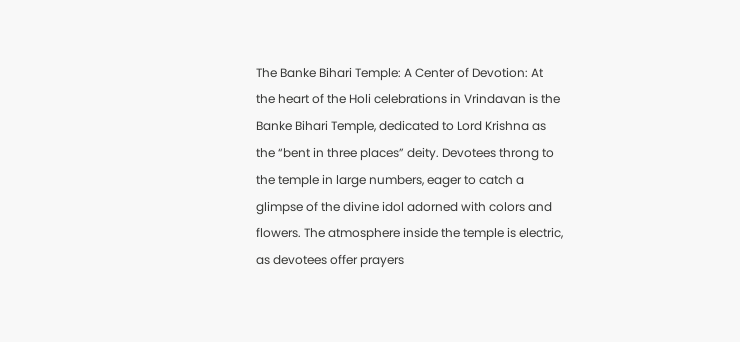The Banke Bihari Temple: A Center of Devotion: At the heart of the Holi celebrations in Vrindavan is the Banke Bihari Temple, dedicated to Lord Krishna as the “bent in three places” deity. Devotees throng to the temple in large numbers, eager to catch a glimpse of the divine idol adorned with colors and flowers. The atmosphere inside the temple is electric, as devotees offer prayers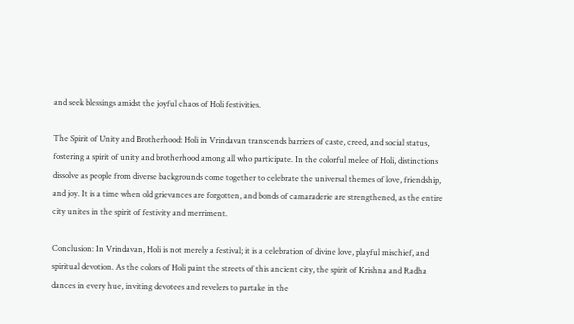and seek blessings amidst the joyful chaos of Holi festivities.

The Spirit of Unity and Brotherhood: Holi in Vrindavan transcends barriers of caste, creed, and social status, fostering a spirit of unity and brotherhood among all who participate. In the colorful melee of Holi, distinctions dissolve as people from diverse backgrounds come together to celebrate the universal themes of love, friendship, and joy. It is a time when old grievances are forgotten, and bonds of camaraderie are strengthened, as the entire city unites in the spirit of festivity and merriment.

Conclusion: In Vrindavan, Holi is not merely a festival; it is a celebration of divine love, playful mischief, and spiritual devotion. As the colors of Holi paint the streets of this ancient city, the spirit of Krishna and Radha dances in every hue, inviting devotees and revelers to partake in the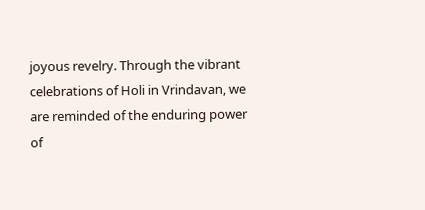joyous revelry. Through the vibrant celebrations of Holi in Vrindavan, we are reminded of the enduring power of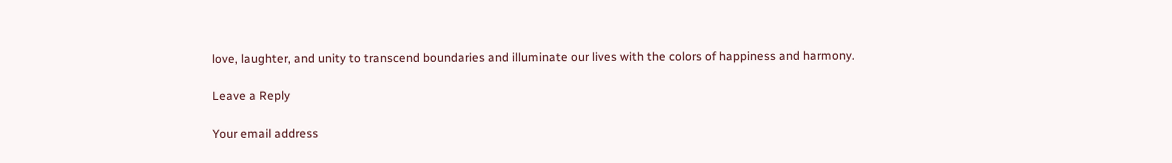love, laughter, and unity to transcend boundaries and illuminate our lives with the colors of happiness and harmony.

Leave a Reply

Your email address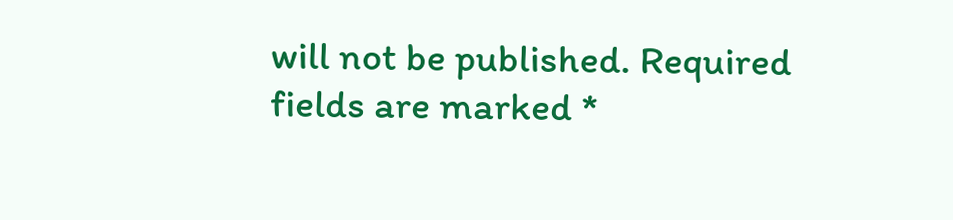will not be published. Required fields are marked *